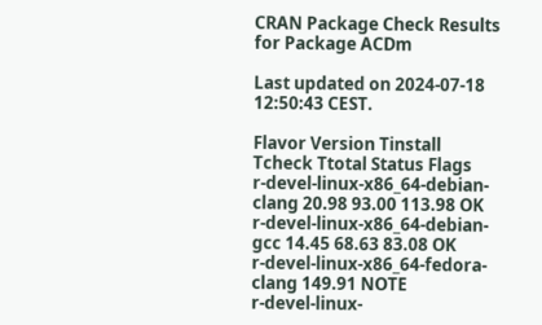CRAN Package Check Results for Package ACDm

Last updated on 2024-07-18 12:50:43 CEST.

Flavor Version Tinstall Tcheck Ttotal Status Flags
r-devel-linux-x86_64-debian-clang 20.98 93.00 113.98 OK
r-devel-linux-x86_64-debian-gcc 14.45 68.63 83.08 OK
r-devel-linux-x86_64-fedora-clang 149.91 NOTE
r-devel-linux-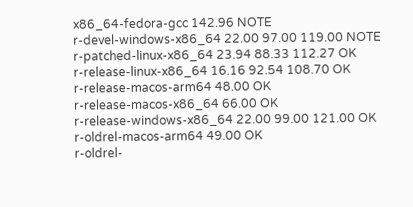x86_64-fedora-gcc 142.96 NOTE
r-devel-windows-x86_64 22.00 97.00 119.00 NOTE
r-patched-linux-x86_64 23.94 88.33 112.27 OK
r-release-linux-x86_64 16.16 92.54 108.70 OK
r-release-macos-arm64 48.00 OK
r-release-macos-x86_64 66.00 OK
r-release-windows-x86_64 22.00 99.00 121.00 OK
r-oldrel-macos-arm64 49.00 OK
r-oldrel-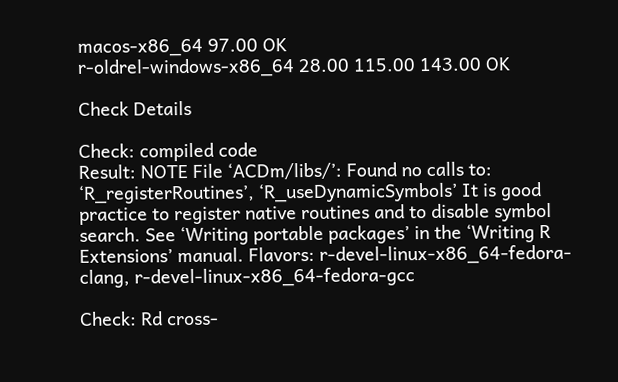macos-x86_64 97.00 OK
r-oldrel-windows-x86_64 28.00 115.00 143.00 OK

Check Details

Check: compiled code
Result: NOTE File ‘ACDm/libs/’: Found no calls to: ‘R_registerRoutines’, ‘R_useDynamicSymbols’ It is good practice to register native routines and to disable symbol search. See ‘Writing portable packages’ in the ‘Writing R Extensions’ manual. Flavors: r-devel-linux-x86_64-fedora-clang, r-devel-linux-x86_64-fedora-gcc

Check: Rd cross-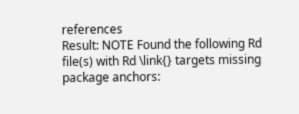references
Result: NOTE Found the following Rd file(s) with Rd \link{} targets missing package anchors: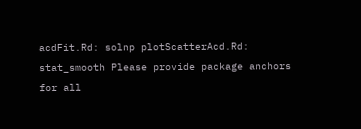acdFit.Rd: solnp plotScatterAcd.Rd: stat_smooth Please provide package anchors for all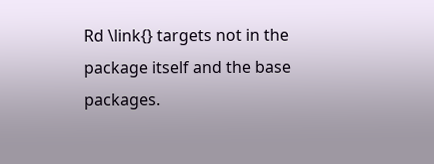Rd \link{} targets not in the package itself and the base packages.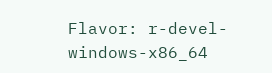Flavor: r-devel-windows-x86_64